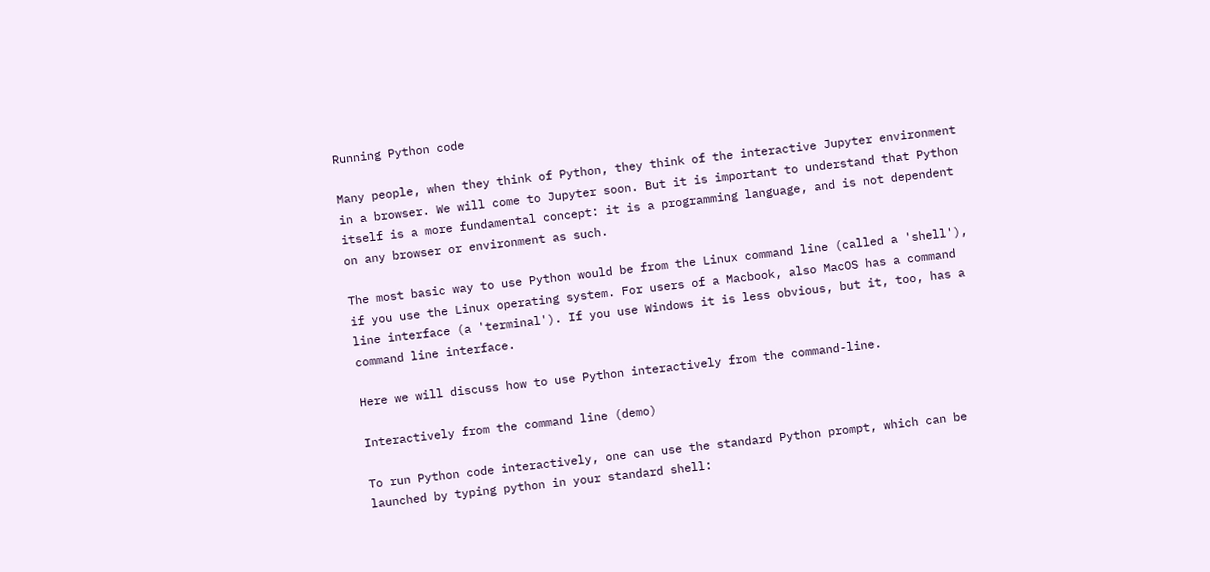Running Python code

Many people, when they think of Python, they think of the interactive Jupyter environment in a browser. We will come to Jupyter soon. But it is important to understand that Python itself is a more fundamental concept: it is a programming language, and is not dependent on any browser or environment as such.

The most basic way to use Python would be from the Linux command line (called a 'shell'), if you use the Linux operating system. For users of a Macbook, also MacOS has a command line interface (a 'terminal'). If you use Windows it is less obvious, but it, too, has a command line interface.

Here we will discuss how to use Python interactively from the command-line.

Interactively from the command line (demo)

To run Python code interactively, one can use the standard Python prompt, which can be launched by typing python in your standard shell: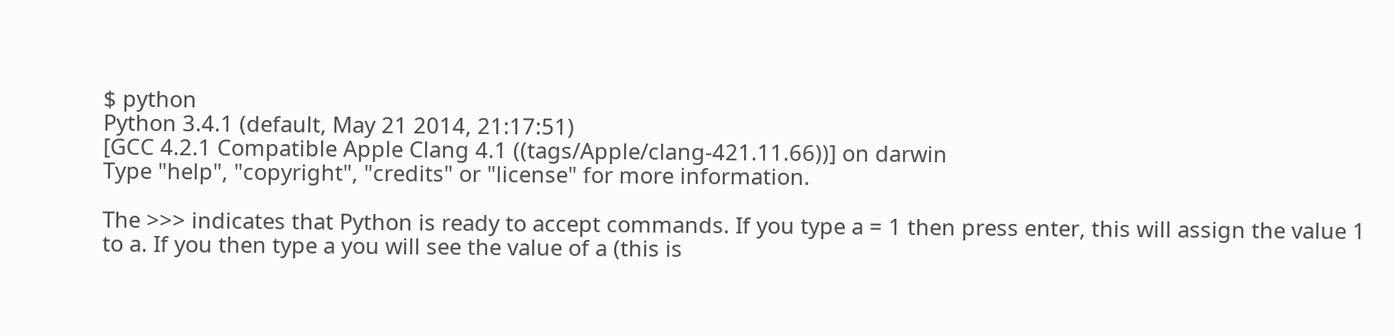$ python
Python 3.4.1 (default, May 21 2014, 21:17:51)
[GCC 4.2.1 Compatible Apple Clang 4.1 ((tags/Apple/clang-421.11.66))] on darwin
Type "help", "copyright", "credits" or "license" for more information.

The >>> indicates that Python is ready to accept commands. If you type a = 1 then press enter, this will assign the value 1 to a. If you then type a you will see the value of a (this is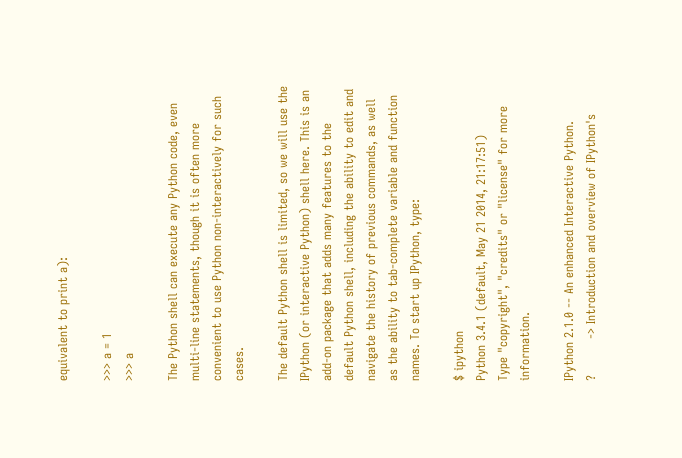equivalent to print a):

>>> a = 1
>>> a

The Python shell can execute any Python code, even multi-line statements, though it is often more convenient to use Python non-interactively for such cases.

The default Python shell is limited, so we will use the IPython (or interactive Python) shell here. This is an add-on package that adds many features to the default Python shell, including the ability to edit and navigate the history of previous commands, as well as the ability to tab-complete variable and function names. To start up IPython, type:

$ ipython
Python 3.4.1 (default, May 21 2014, 21:17:51)
Type "copyright", "credits" or "license" for more information.

IPython 2.1.0 -- An enhanced Interactive Python.
?         -> Introduction and overview of IPython's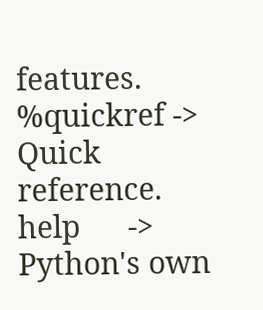features.
%quickref -> Quick reference.
help      -> Python's own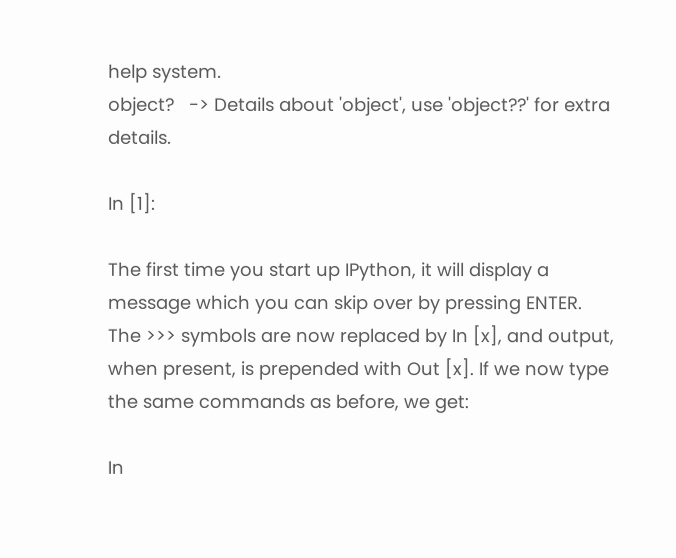help system.
object?   -> Details about 'object', use 'object??' for extra details.

In [1]:

The first time you start up IPython, it will display a message which you can skip over by pressing ENTER. The >>> symbols are now replaced by In [x], and output, when present, is prepended with Out [x]. If we now type the same commands as before, we get:

In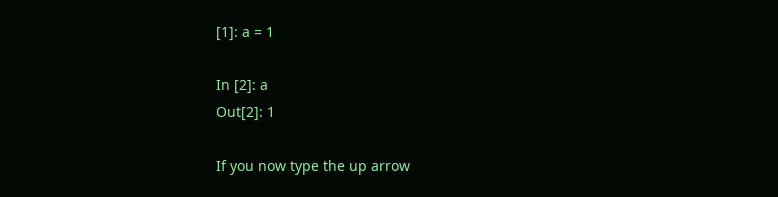[1]: a = 1

In [2]: a
Out[2]: 1

If you now type the up arrow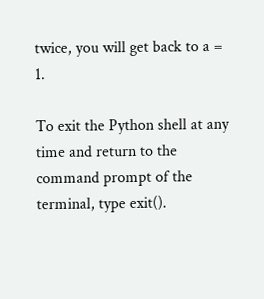twice, you will get back to a = 1.

To exit the Python shell at any time and return to the command prompt of the terminal, type exit().